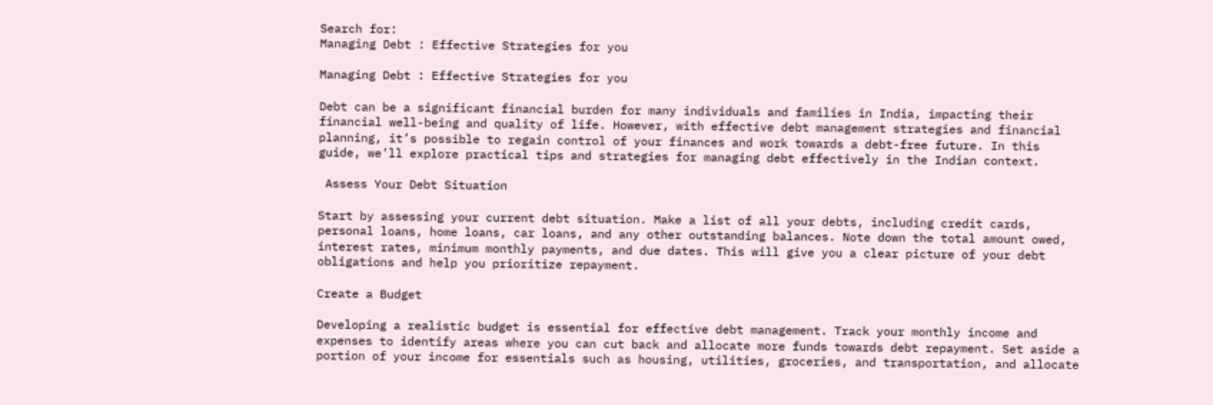Search for:
Managing Debt : Effective Strategies for you

Managing Debt : Effective Strategies for you

Debt can be a significant financial burden for many individuals and families in India, impacting their financial well-being and quality of life. However, with effective debt management strategies and financial planning, it’s possible to regain control of your finances and work towards a debt-free future. In this guide, we’ll explore practical tips and strategies for managing debt effectively in the Indian context.

 Assess Your Debt Situation

Start by assessing your current debt situation. Make a list of all your debts, including credit cards, personal loans, home loans, car loans, and any other outstanding balances. Note down the total amount owed, interest rates, minimum monthly payments, and due dates. This will give you a clear picture of your debt obligations and help you prioritize repayment.

Create a Budget

Developing a realistic budget is essential for effective debt management. Track your monthly income and expenses to identify areas where you can cut back and allocate more funds towards debt repayment. Set aside a portion of your income for essentials such as housing, utilities, groceries, and transportation, and allocate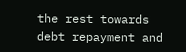the rest towards debt repayment and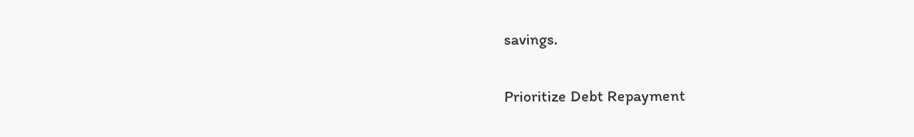savings.

Prioritize Debt Repayment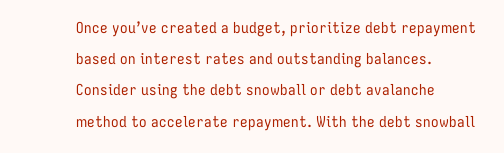Once you’ve created a budget, prioritize debt repayment based on interest rates and outstanding balances. Consider using the debt snowball or debt avalanche method to accelerate repayment. With the debt snowball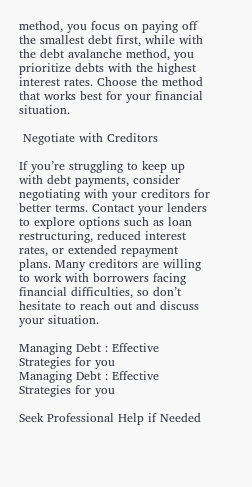method, you focus on paying off the smallest debt first, while with the debt avalanche method, you prioritize debts with the highest interest rates. Choose the method that works best for your financial situation.

 Negotiate with Creditors

If you’re struggling to keep up with debt payments, consider negotiating with your creditors for better terms. Contact your lenders to explore options such as loan restructuring, reduced interest rates, or extended repayment plans. Many creditors are willing to work with borrowers facing financial difficulties, so don’t hesitate to reach out and discuss your situation.

Managing Debt : Effective Strategies for you
Managing Debt : Effective Strategies for you

Seek Professional Help if Needed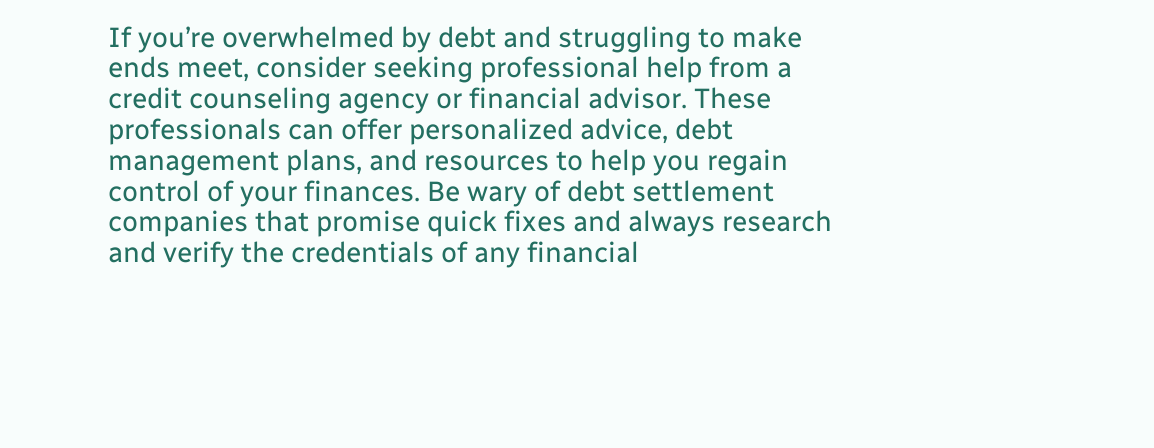If you’re overwhelmed by debt and struggling to make ends meet, consider seeking professional help from a credit counseling agency or financial advisor. These professionals can offer personalized advice, debt management plans, and resources to help you regain control of your finances. Be wary of debt settlement companies that promise quick fixes and always research and verify the credentials of any financial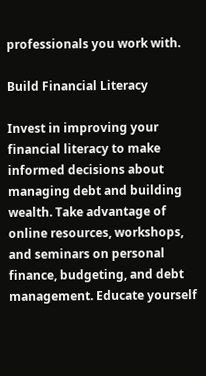professionals you work with.

Build Financial Literacy

Invest in improving your financial literacy to make informed decisions about managing debt and building wealth. Take advantage of online resources, workshops, and seminars on personal finance, budgeting, and debt management. Educate yourself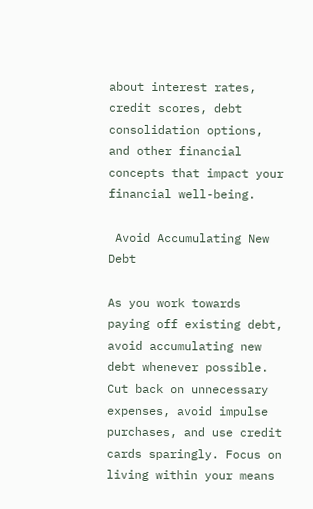about interest rates, credit scores, debt consolidation options, and other financial concepts that impact your financial well-being.

 Avoid Accumulating New Debt

As you work towards paying off existing debt, avoid accumulating new debt whenever possible. Cut back on unnecessary expenses, avoid impulse purchases, and use credit cards sparingly. Focus on living within your means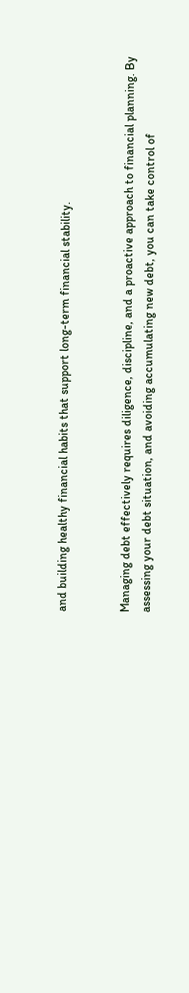and building healthy financial habits that support long-term financial stability.


Managing debt effectively requires diligence, discipline, and a proactive approach to financial planning. By assessing your debt situation, and avoiding accumulating new debt, you can take control of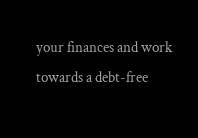your finances and work towards a debt-free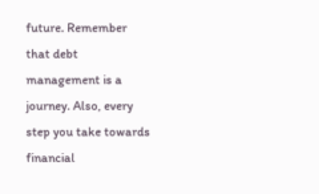future. Remember that debt management is a journey. Also, every step you take towards financial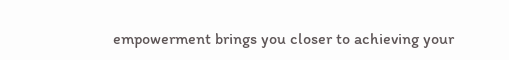empowerment brings you closer to achieving your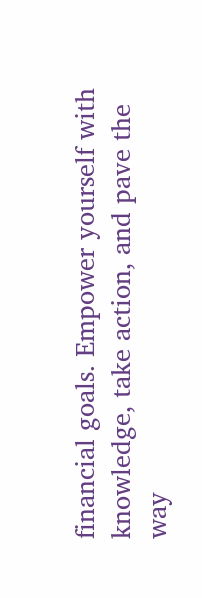financial goals. Empower yourself with knowledge, take action, and pave the way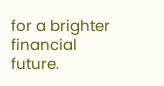for a brighter financial future.